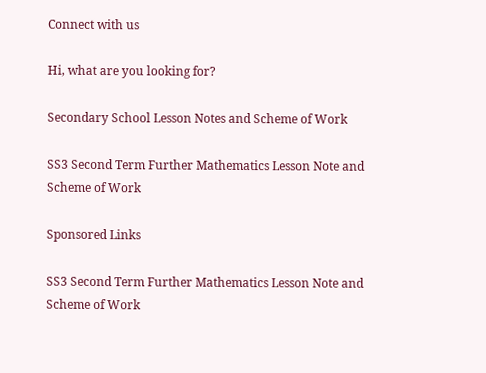Connect with us

Hi, what are you looking for?

Secondary School Lesson Notes and Scheme of Work

SS3 Second Term Further Mathematics Lesson Note and Scheme of Work

Sponsored Links

SS3 Second Term Further Mathematics Lesson Note and Scheme of Work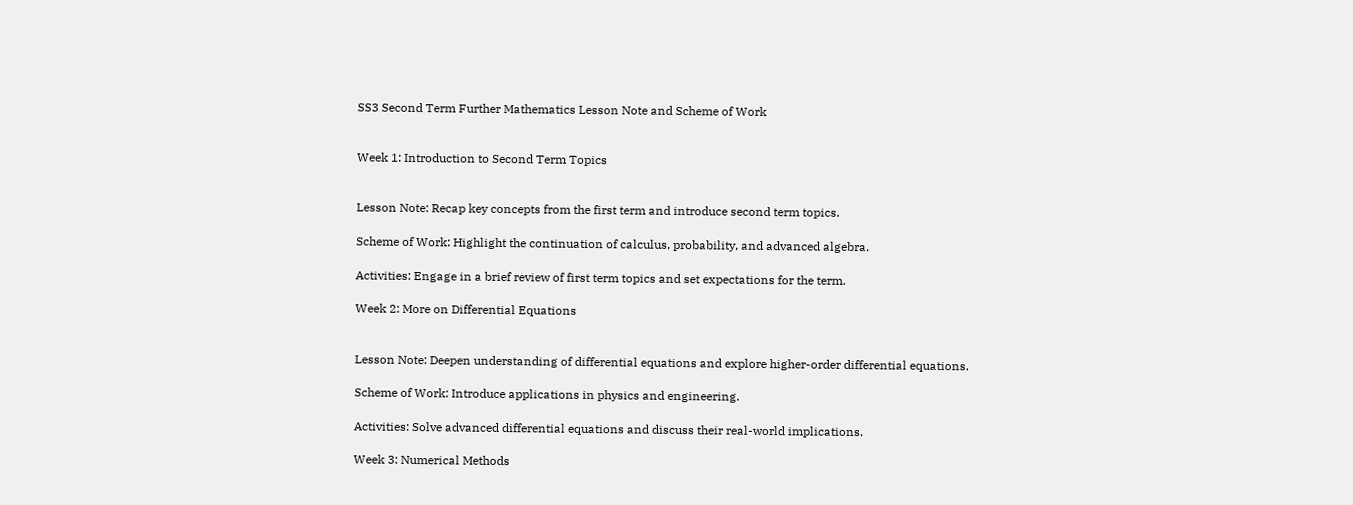SS3 Second Term Further Mathematics Lesson Note and Scheme of Work


Week 1: Introduction to Second Term Topics


Lesson Note: Recap key concepts from the first term and introduce second term topics.

Scheme of Work: Highlight the continuation of calculus, probability, and advanced algebra.

Activities: Engage in a brief review of first term topics and set expectations for the term.

Week 2: More on Differential Equations


Lesson Note: Deepen understanding of differential equations and explore higher-order differential equations.

Scheme of Work: Introduce applications in physics and engineering.

Activities: Solve advanced differential equations and discuss their real-world implications.

Week 3: Numerical Methods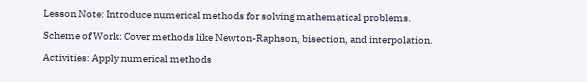Lesson Note: Introduce numerical methods for solving mathematical problems.

Scheme of Work: Cover methods like Newton-Raphson, bisection, and interpolation.

Activities: Apply numerical methods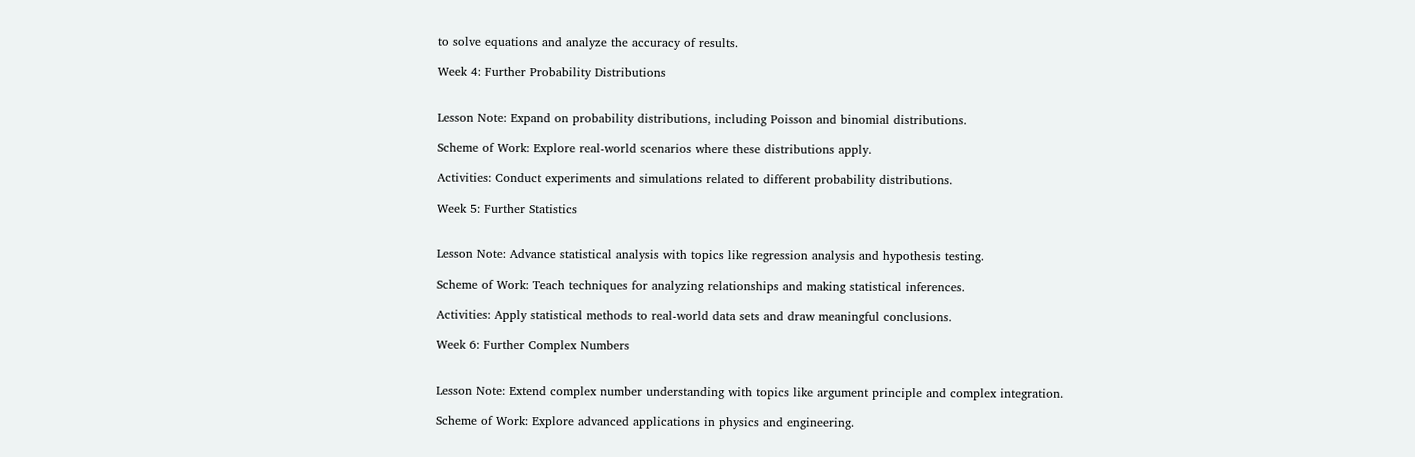to solve equations and analyze the accuracy of results.

Week 4: Further Probability Distributions


Lesson Note: Expand on probability distributions, including Poisson and binomial distributions.

Scheme of Work: Explore real-world scenarios where these distributions apply.

Activities: Conduct experiments and simulations related to different probability distributions.

Week 5: Further Statistics


Lesson Note: Advance statistical analysis with topics like regression analysis and hypothesis testing.

Scheme of Work: Teach techniques for analyzing relationships and making statistical inferences.

Activities: Apply statistical methods to real-world data sets and draw meaningful conclusions.

Week 6: Further Complex Numbers


Lesson Note: Extend complex number understanding with topics like argument principle and complex integration.

Scheme of Work: Explore advanced applications in physics and engineering.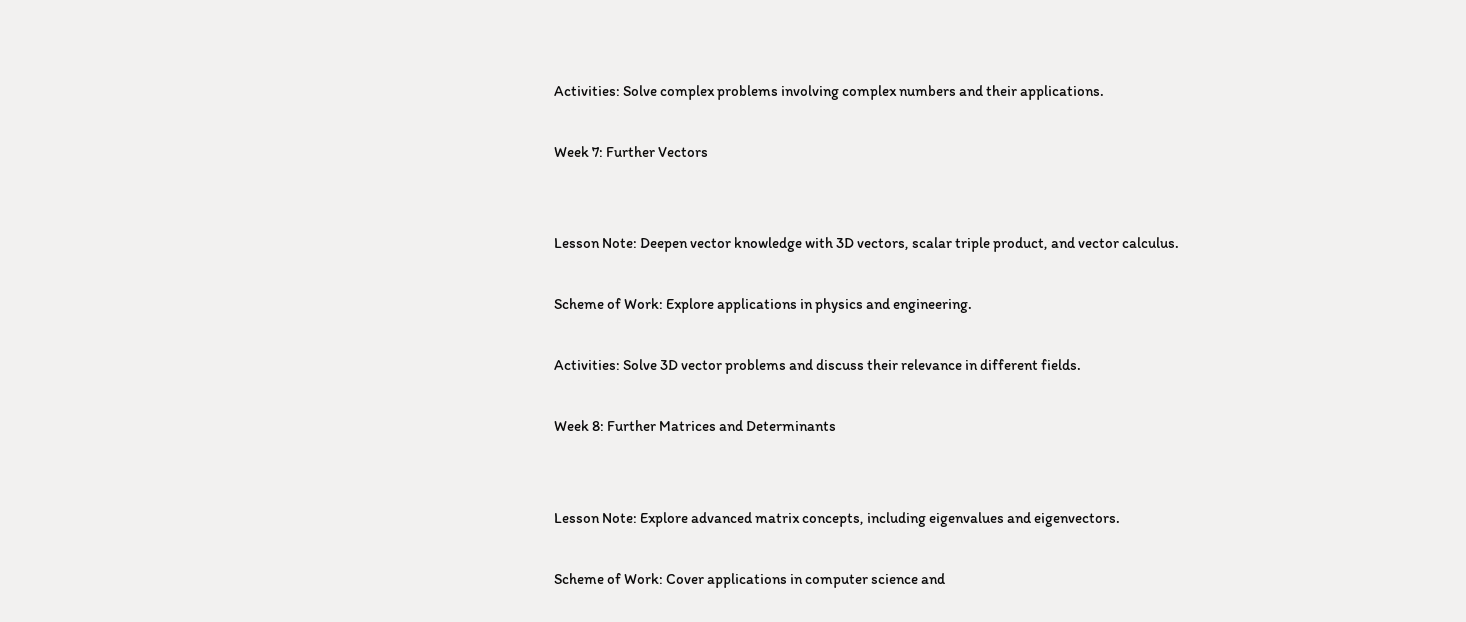Activities: Solve complex problems involving complex numbers and their applications.

Week 7: Further Vectors


Lesson Note: Deepen vector knowledge with 3D vectors, scalar triple product, and vector calculus.

Scheme of Work: Explore applications in physics and engineering.

Activities: Solve 3D vector problems and discuss their relevance in different fields.

Week 8: Further Matrices and Determinants


Lesson Note: Explore advanced matrix concepts, including eigenvalues and eigenvectors.

Scheme of Work: Cover applications in computer science and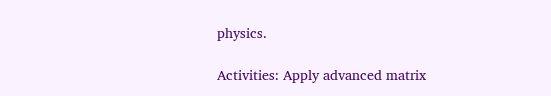physics.

Activities: Apply advanced matrix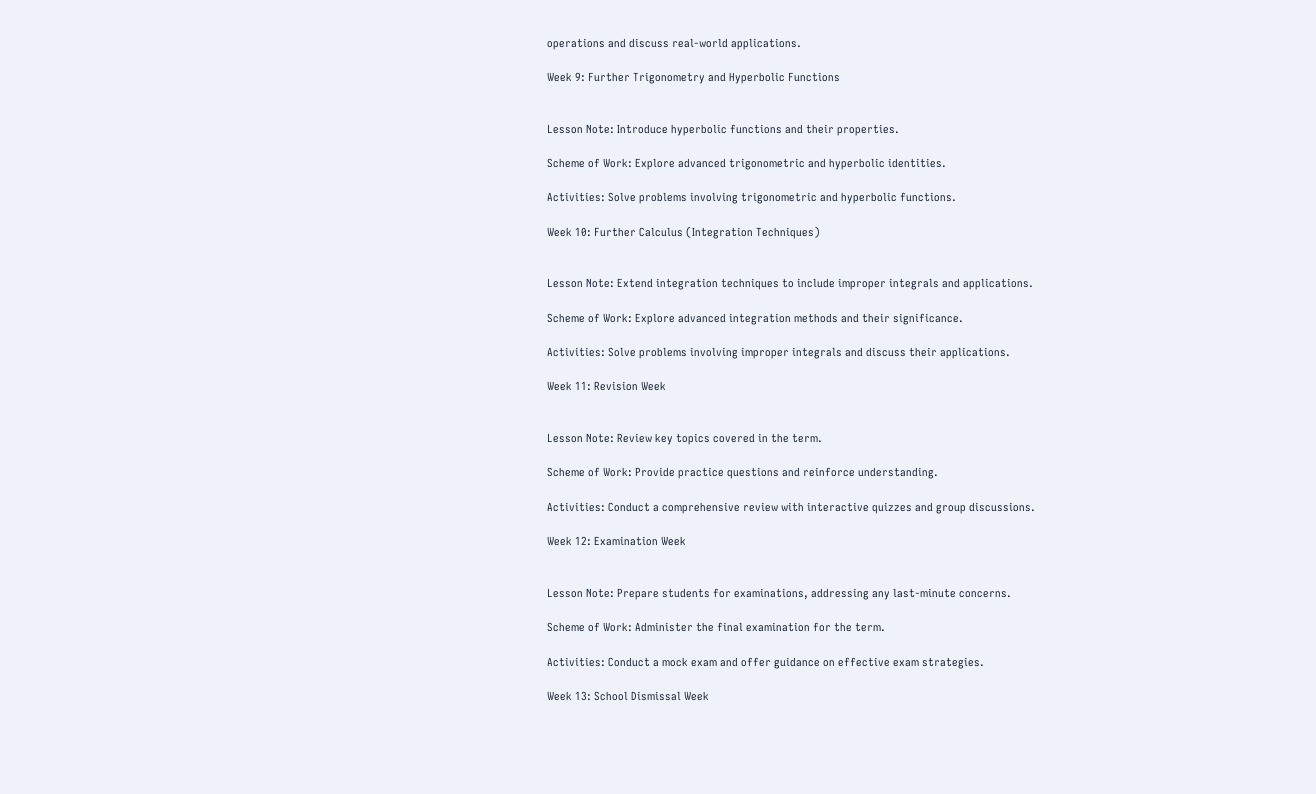operations and discuss real-world applications.

Week 9: Further Trigonometry and Hyperbolic Functions


Lesson Note: Introduce hyperbolic functions and their properties.

Scheme of Work: Explore advanced trigonometric and hyperbolic identities.

Activities: Solve problems involving trigonometric and hyperbolic functions.

Week 10: Further Calculus (Integration Techniques)


Lesson Note: Extend integration techniques to include improper integrals and applications.

Scheme of Work: Explore advanced integration methods and their significance.

Activities: Solve problems involving improper integrals and discuss their applications.

Week 11: Revision Week


Lesson Note: Review key topics covered in the term.

Scheme of Work: Provide practice questions and reinforce understanding.

Activities: Conduct a comprehensive review with interactive quizzes and group discussions.

Week 12: Examination Week


Lesson Note: Prepare students for examinations, addressing any last-minute concerns.

Scheme of Work: Administer the final examination for the term.

Activities: Conduct a mock exam and offer guidance on effective exam strategies.

Week 13: School Dismissal Week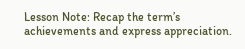Lesson Note: Recap the term’s achievements and express appreciation.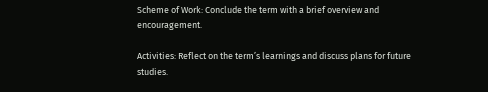Scheme of Work: Conclude the term with a brief overview and encouragement.

Activities: Reflect on the term’s learnings and discuss plans for future studies.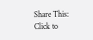Share This:
Click to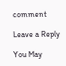comment

Leave a Reply

You May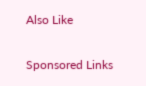Also Like

Sponsored Links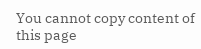You cannot copy content of this page